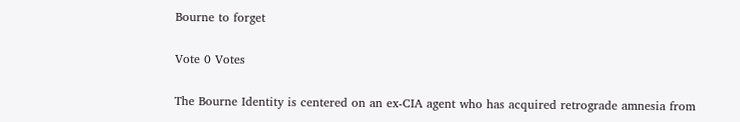Bourne to forget

Vote 0 Votes

The Bourne Identity is centered on an ex-CIA agent who has acquired retrograde amnesia from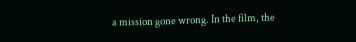a mission gone wrong. In the film, the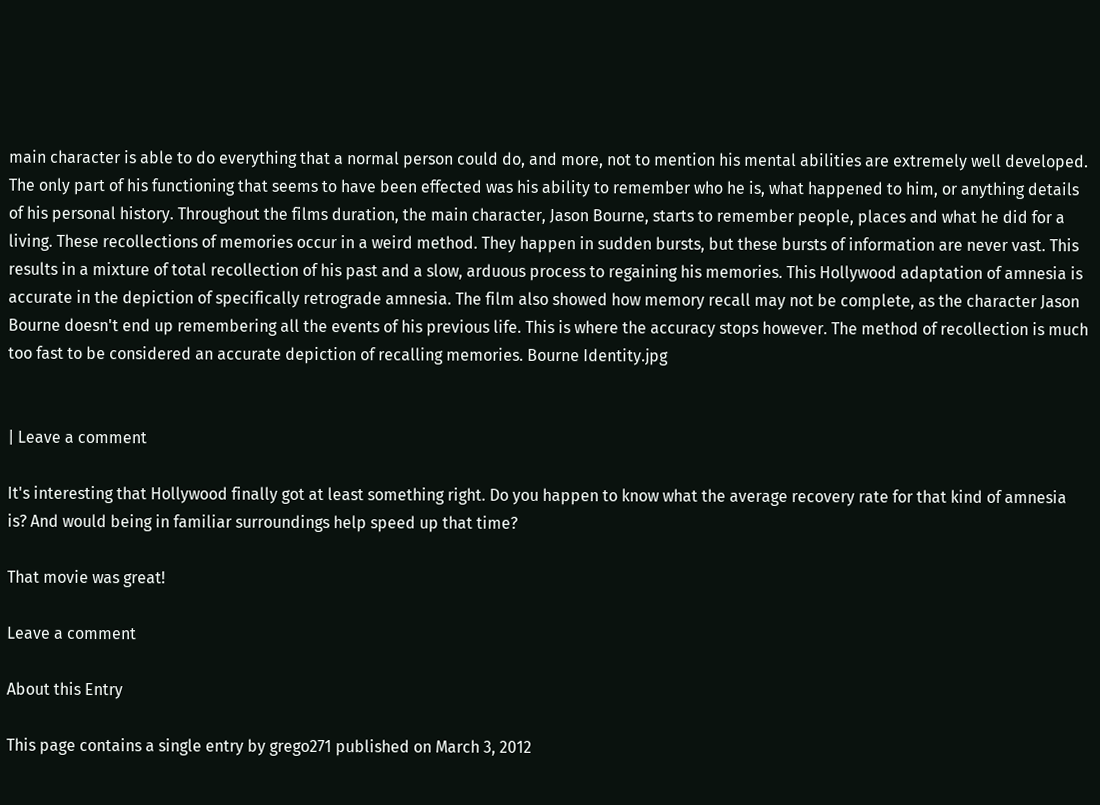main character is able to do everything that a normal person could do, and more, not to mention his mental abilities are extremely well developed. The only part of his functioning that seems to have been effected was his ability to remember who he is, what happened to him, or anything details of his personal history. Throughout the films duration, the main character, Jason Bourne, starts to remember people, places and what he did for a living. These recollections of memories occur in a weird method. They happen in sudden bursts, but these bursts of information are never vast. This results in a mixture of total recollection of his past and a slow, arduous process to regaining his memories. This Hollywood adaptation of amnesia is accurate in the depiction of specifically retrograde amnesia. The film also showed how memory recall may not be complete, as the character Jason Bourne doesn't end up remembering all the events of his previous life. This is where the accuracy stops however. The method of recollection is much too fast to be considered an accurate depiction of recalling memories. Bourne Identity.jpg


| Leave a comment

It's interesting that Hollywood finally got at least something right. Do you happen to know what the average recovery rate for that kind of amnesia is? And would being in familiar surroundings help speed up that time?

That movie was great!

Leave a comment

About this Entry

This page contains a single entry by grego271 published on March 3, 2012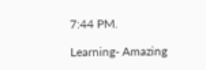7:44 PM.

Learning- Amazing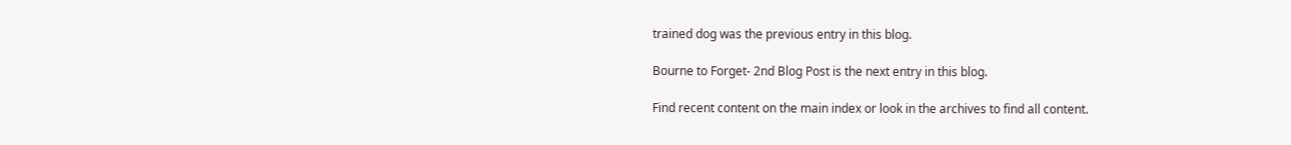trained dog was the previous entry in this blog.

Bourne to Forget- 2nd Blog Post is the next entry in this blog.

Find recent content on the main index or look in the archives to find all content.